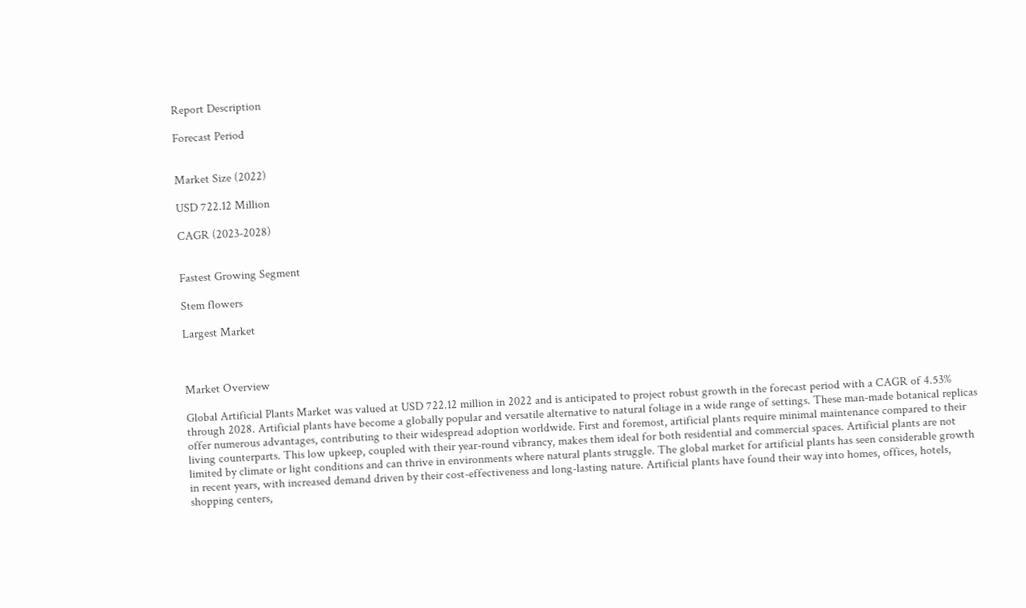Report Description

Forecast Period


Market Size (2022)

USD 722.12 Million

CAGR (2023-2028)


Fastest Growing Segment

Stem flowers

Largest Market



Market Overview

Global Artificial Plants Market was valued at USD 722.12 million in 2022 and is anticipated to project robust growth in the forecast period with a CAGR of 4.53% through 2028. Artificial plants have become a globally popular and versatile alternative to natural foliage in a wide range of settings. These man-made botanical replicas offer numerous advantages, contributing to their widespread adoption worldwide. First and foremost, artificial plants require minimal maintenance compared to their living counterparts. This low upkeep, coupled with their year-round vibrancy, makes them ideal for both residential and commercial spaces. Artificial plants are not limited by climate or light conditions and can thrive in environments where natural plants struggle. The global market for artificial plants has seen considerable growth in recent years, with increased demand driven by their cost-effectiveness and long-lasting nature. Artificial plants have found their way into homes, offices, hotels, shopping centers,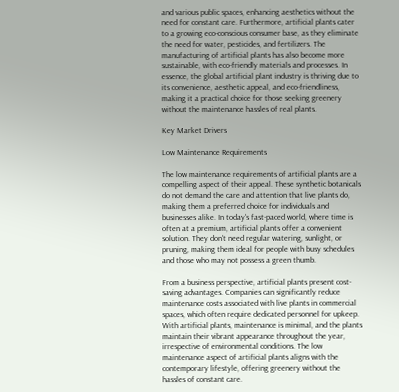and various public spaces, enhancing aesthetics without the need for constant care. Furthermore, artificial plants cater to a growing eco-conscious consumer base, as they eliminate the need for water, pesticides, and fertilizers. The manufacturing of artificial plants has also become more sustainable, with eco-friendly materials and processes. In essence, the global artificial plant industry is thriving due to its convenience, aesthetic appeal, and eco-friendliness, making it a practical choice for those seeking greenery without the maintenance hassles of real plants.

Key Market Drivers

Low Maintenance Requirements

The low maintenance requirements of artificial plants are a compelling aspect of their appeal. These synthetic botanicals do not demand the care and attention that live plants do, making them a preferred choice for individuals and businesses alike. In today's fast-paced world, where time is often at a premium, artificial plants offer a convenient solution. They don't need regular watering, sunlight, or pruning, making them ideal for people with busy schedules and those who may not possess a green thumb.

From a business perspective, artificial plants present cost-saving advantages. Companies can significantly reduce maintenance costs associated with live plants in commercial spaces, which often require dedicated personnel for upkeep. With artificial plants, maintenance is minimal, and the plants maintain their vibrant appearance throughout the year, irrespective of environmental conditions. The low maintenance aspect of artificial plants aligns with the contemporary lifestyle, offering greenery without the hassles of constant care.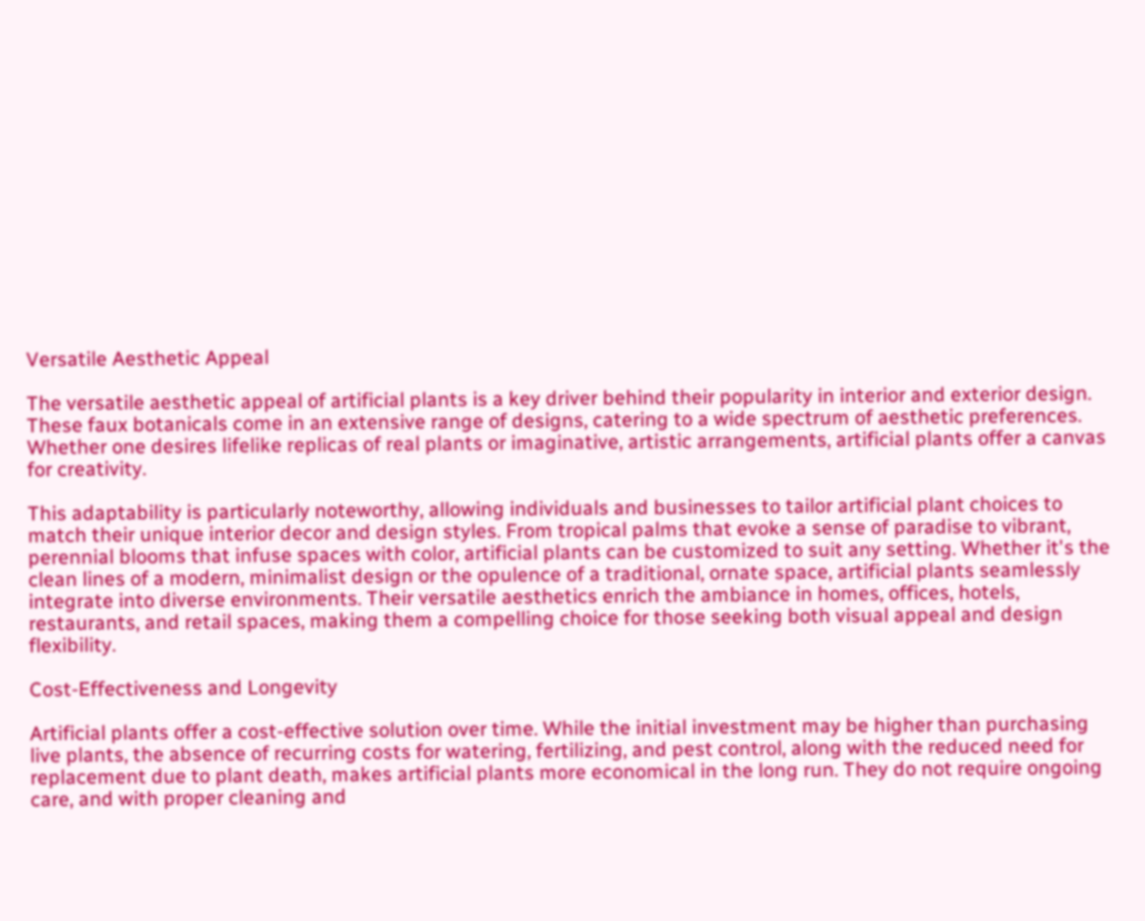Versatile Aesthetic Appeal

The versatile aesthetic appeal of artificial plants is a key driver behind their popularity in interior and exterior design. These faux botanicals come in an extensive range of designs, catering to a wide spectrum of aesthetic preferences. Whether one desires lifelike replicas of real plants or imaginative, artistic arrangements, artificial plants offer a canvas for creativity.

This adaptability is particularly noteworthy, allowing individuals and businesses to tailor artificial plant choices to match their unique interior decor and design styles. From tropical palms that evoke a sense of paradise to vibrant, perennial blooms that infuse spaces with color, artificial plants can be customized to suit any setting. Whether it's the clean lines of a modern, minimalist design or the opulence of a traditional, ornate space, artificial plants seamlessly integrate into diverse environments. Their versatile aesthetics enrich the ambiance in homes, offices, hotels, restaurants, and retail spaces, making them a compelling choice for those seeking both visual appeal and design flexibility.

Cost-Effectiveness and Longevity

Artificial plants offer a cost-effective solution over time. While the initial investment may be higher than purchasing live plants, the absence of recurring costs for watering, fertilizing, and pest control, along with the reduced need for replacement due to plant death, makes artificial plants more economical in the long run. They do not require ongoing care, and with proper cleaning and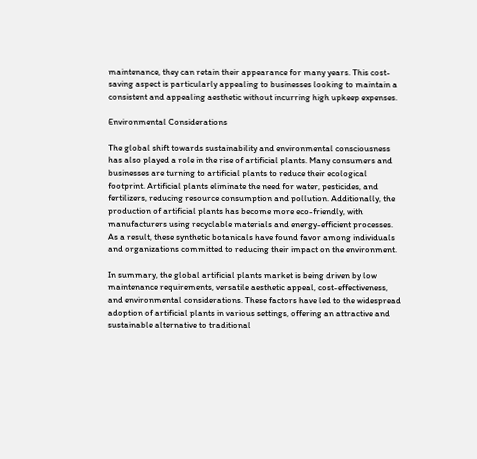maintenance, they can retain their appearance for many years. This cost-saving aspect is particularly appealing to businesses looking to maintain a consistent and appealing aesthetic without incurring high upkeep expenses.

Environmental Considerations

The global shift towards sustainability and environmental consciousness has also played a role in the rise of artificial plants. Many consumers and businesses are turning to artificial plants to reduce their ecological footprint. Artificial plants eliminate the need for water, pesticides, and fertilizers, reducing resource consumption and pollution. Additionally, the production of artificial plants has become more eco-friendly, with manufacturers using recyclable materials and energy-efficient processes. As a result, these synthetic botanicals have found favor among individuals and organizations committed to reducing their impact on the environment.

In summary, the global artificial plants market is being driven by low maintenance requirements, versatile aesthetic appeal, cost-effectiveness, and environmental considerations. These factors have led to the widespread adoption of artificial plants in various settings, offering an attractive and sustainable alternative to traditional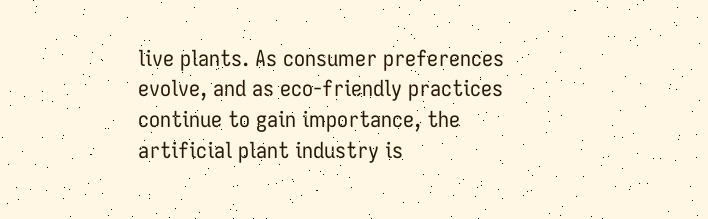live plants. As consumer preferences evolve, and as eco-friendly practices continue to gain importance, the artificial plant industry is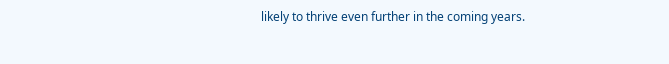likely to thrive even further in the coming years.